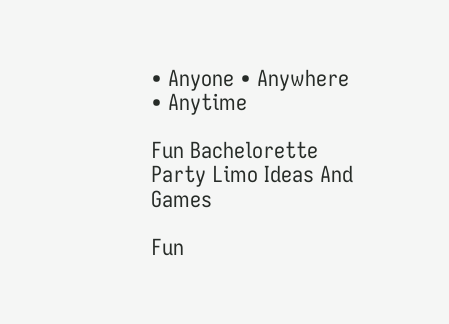• Anyone • Anywhere • Anytime

Fun Bachelorette Party Limo Ideas And Games

Fun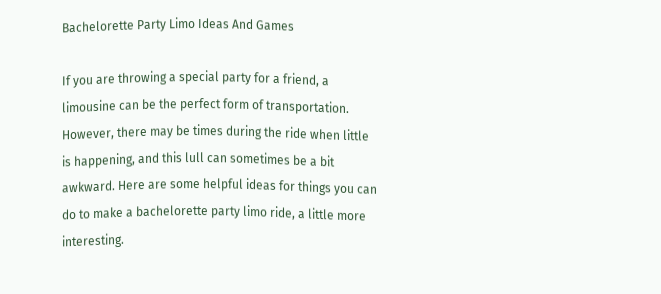Bachelorette Party Limo Ideas And Games

If you are throwing a special party for a friend, a limousine can be the perfect form of transportation. However, there may be times during the ride when little is happening, and this lull can sometimes be a bit awkward. Here are some helpful ideas for things you can do to make a bachelorette party limo ride, a little more interesting.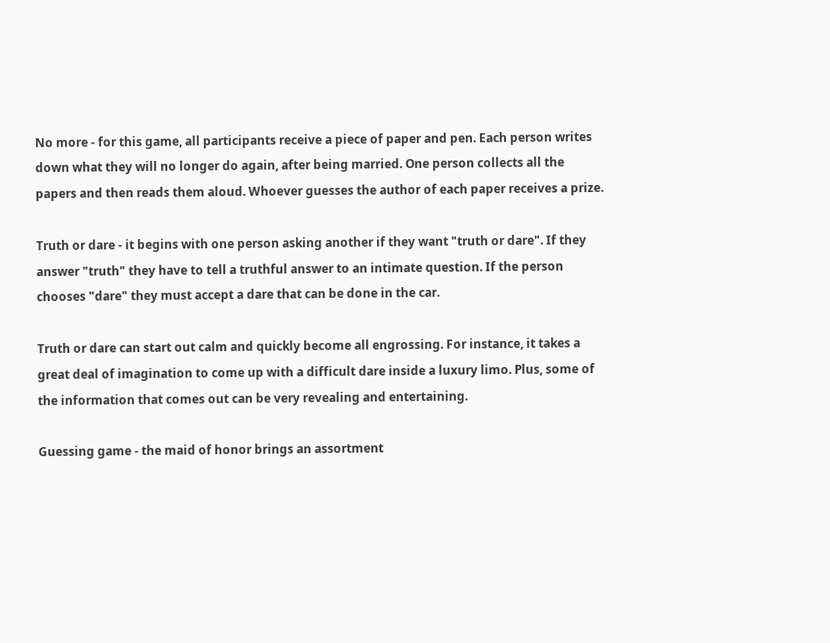No more - for this game, all participants receive a piece of paper and pen. Each person writes down what they will no longer do again, after being married. One person collects all the papers and then reads them aloud. Whoever guesses the author of each paper receives a prize.

Truth or dare - it begins with one person asking another if they want "truth or dare". If they answer "truth" they have to tell a truthful answer to an intimate question. If the person chooses "dare" they must accept a dare that can be done in the car.

Truth or dare can start out calm and quickly become all engrossing. For instance, it takes a great deal of imagination to come up with a difficult dare inside a luxury limo. Plus, some of the information that comes out can be very revealing and entertaining.

Guessing game - the maid of honor brings an assortment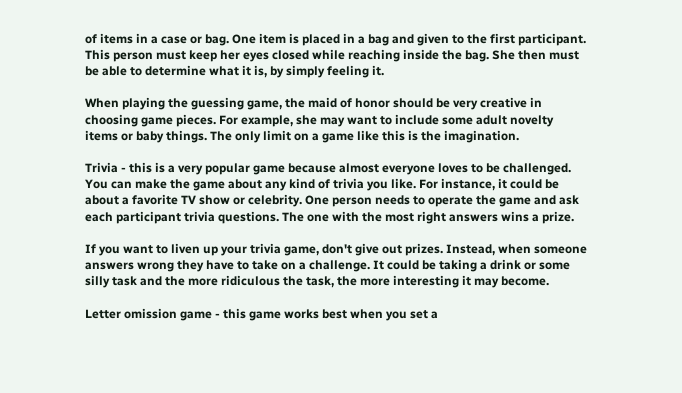of items in a case or bag. One item is placed in a bag and given to the first participant. This person must keep her eyes closed while reaching inside the bag. She then must be able to determine what it is, by simply feeling it.

When playing the guessing game, the maid of honor should be very creative in choosing game pieces. For example, she may want to include some adult novelty items or baby things. The only limit on a game like this is the imagination.

Trivia - this is a very popular game because almost everyone loves to be challenged. You can make the game about any kind of trivia you like. For instance, it could be about a favorite TV show or celebrity. One person needs to operate the game and ask each participant trivia questions. The one with the most right answers wins a prize.

If you want to liven up your trivia game, don't give out prizes. Instead, when someone answers wrong they have to take on a challenge. It could be taking a drink or some silly task and the more ridiculous the task, the more interesting it may become.

Letter omission game - this game works best when you set a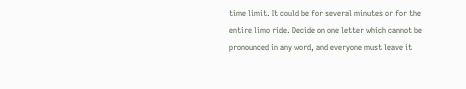time limit. It could be for several minutes or for the entire limo ride. Decide on one letter which cannot be pronounced in any word, and everyone must leave it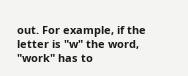out. For example, if the letter is "w" the word, "work" has to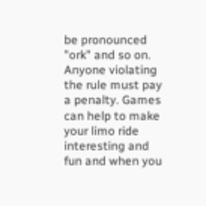be pronounced "ork" and so on. Anyone violating the rule must pay a penalty. Games can help to make your limo ride interesting and fun and when you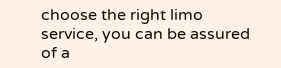choose the right limo service, you can be assured of a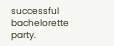successful bachelorette party.